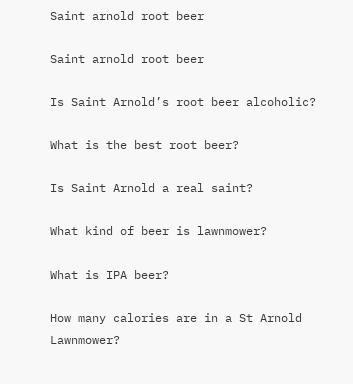Saint arnold root beer

Saint arnold root beer

Is Saint Arnold’s root beer alcoholic?

What is the best root beer?

Is Saint Arnold a real saint?

What kind of beer is lawnmower?

What is IPA beer?

How many calories are in a St Arnold Lawnmower?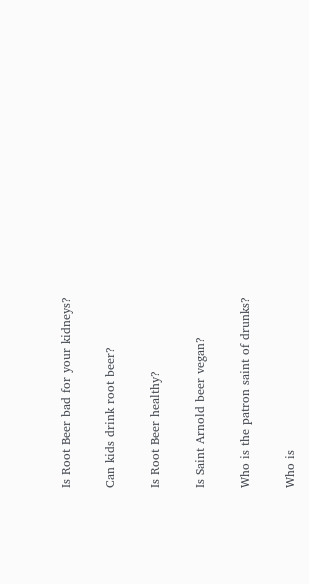Is Root Beer bad for your kidneys?

Can kids drink root beer?

Is Root Beer healthy?

Is Saint Arnold beer vegan?

Who is the patron saint of drunks?

Who is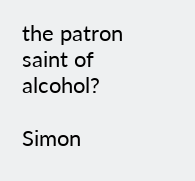the patron saint of alcohol?

Simon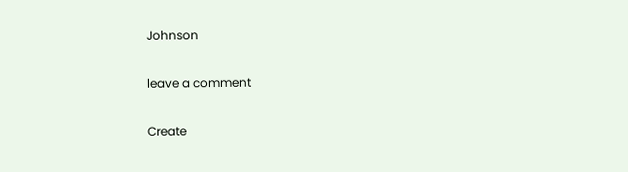Johnson

leave a comment

Create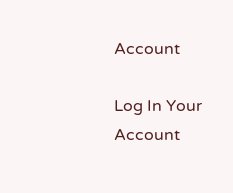Account

Log In Your Account